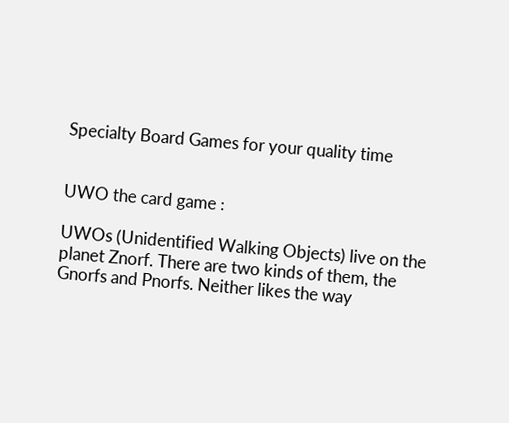Specialty Board Games for your quality time


UWO the card game :

UWOs (Unidentified Walking Objects) live on the planet Znorf. There are two kinds of them, the Gnorfs and Pnorfs. Neither likes the way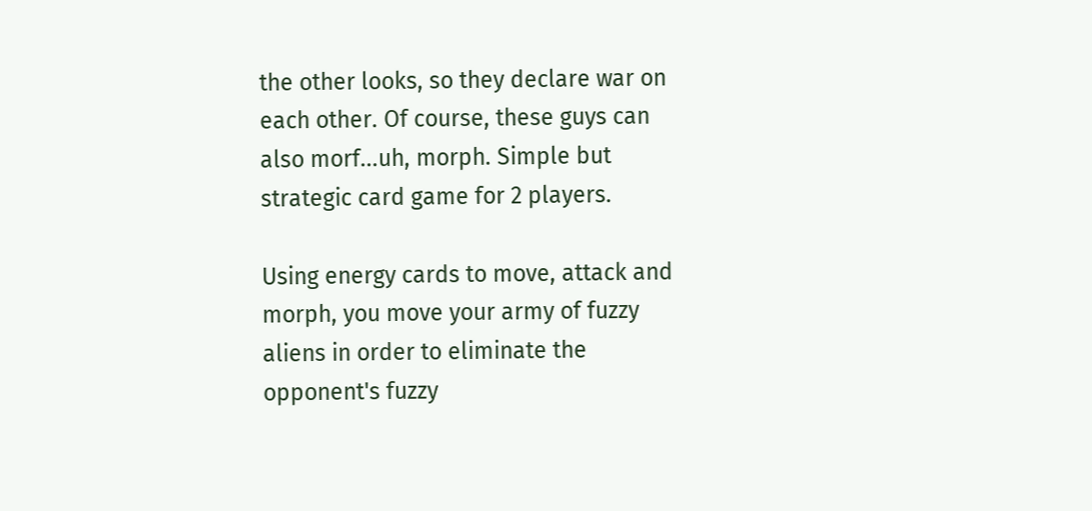the other looks, so they declare war on each other. Of course, these guys can also morf...uh, morph. Simple but strategic card game for 2 players.

Using energy cards to move, attack and morph, you move your army of fuzzy aliens in order to eliminate the opponent's fuzzy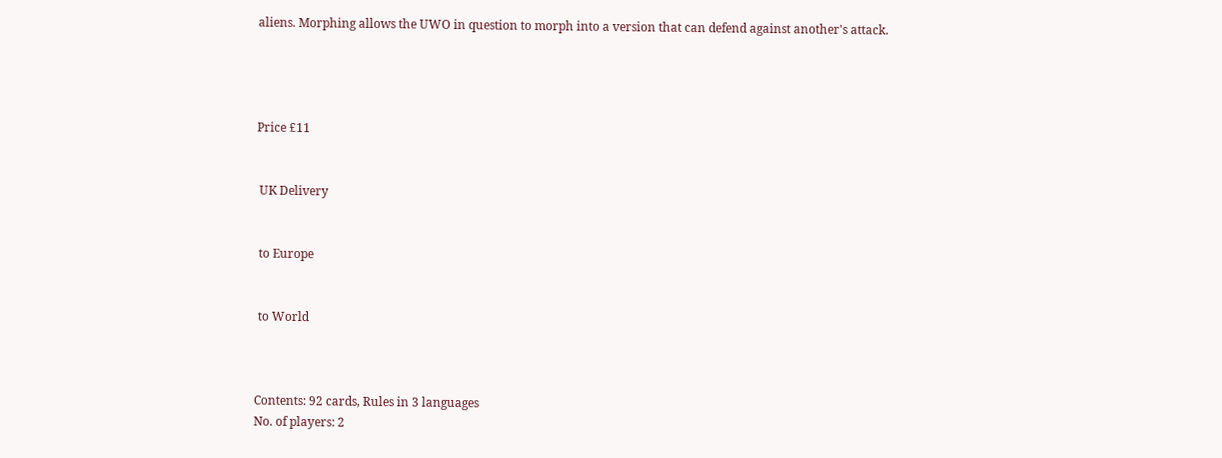aliens. Morphing allows the UWO in question to morph into a version that can defend against another's attack.




Price £11


 UK Delivery


 to Europe


 to World



Contents: 92 cards, Rules in 3 languages
No. of players: 2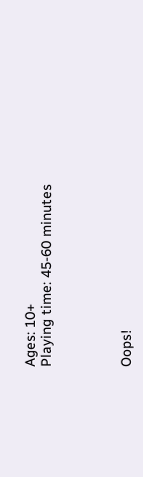Ages: 10+
Playing time: 45-60 minutes




Oops!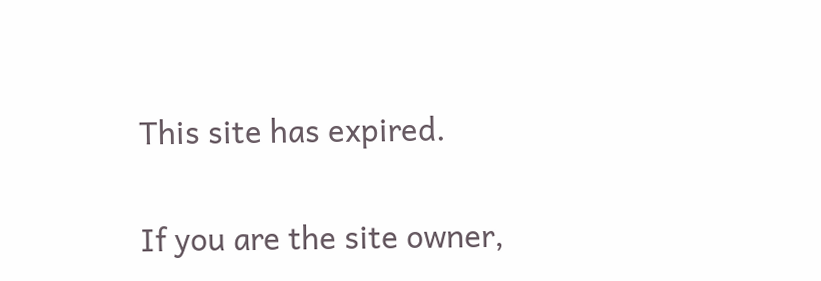This site has expired.

If you are the site owner,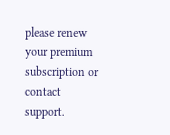please renew your premium subscription or contact support.